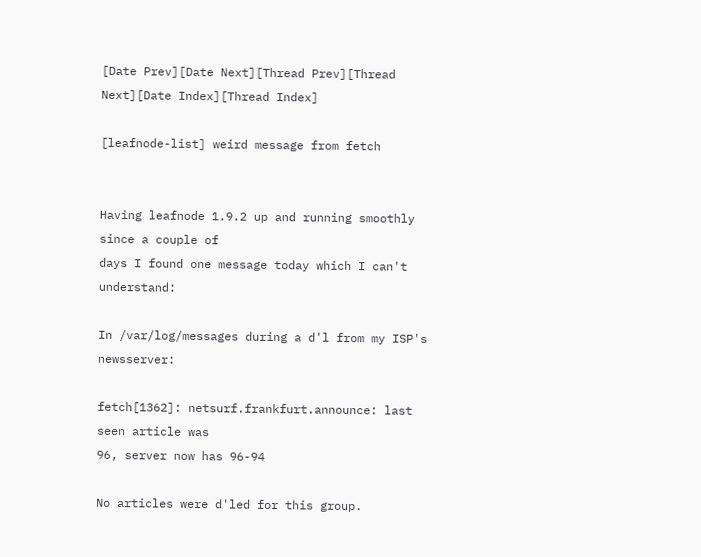[Date Prev][Date Next][Thread Prev][Thread Next][Date Index][Thread Index]

[leafnode-list] weird message from fetch


Having leafnode 1.9.2 up and running smoothly since a couple of
days I found one message today which I can't understand:

In /var/log/messages during a d'l from my ISP's newsserver:

fetch[1362]: netsurf.frankfurt.announce: last seen article was
96, server now has 96-94

No articles were d'led for this group.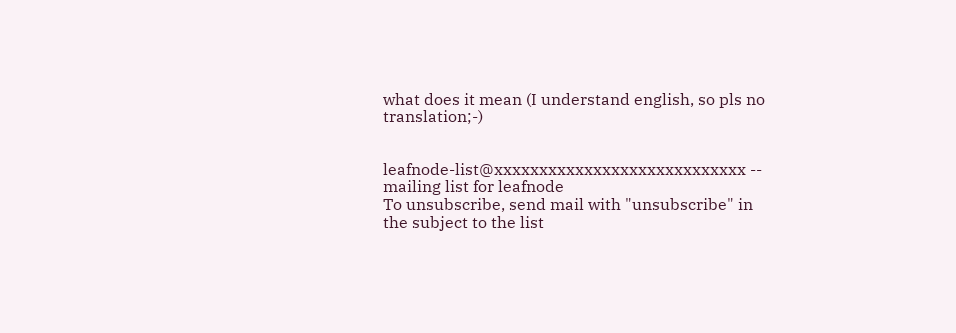what does it mean (I understand english, so pls no translation;-)


leafnode-list@xxxxxxxxxxxxxxxxxxxxxxxxxxxx -- mailing list for leafnode
To unsubscribe, send mail with "unsubscribe" in the subject to the list